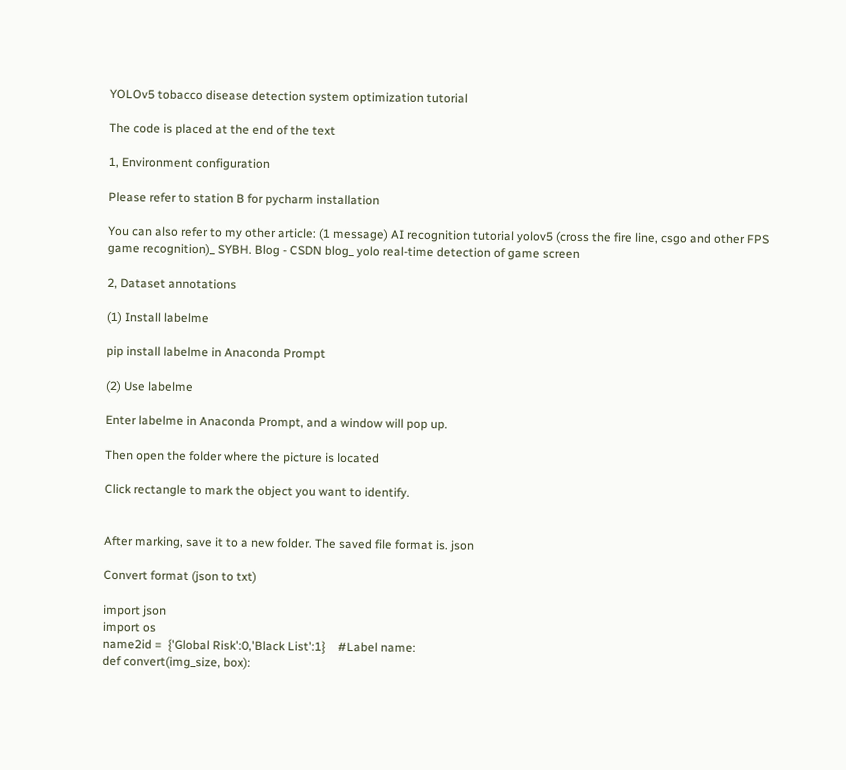YOLOv5 tobacco disease detection system optimization tutorial

The code is placed at the end of the text

1, Environment configuration

Please refer to station B for pycharm installation

You can also refer to my other article: (1 message) AI recognition tutorial yolov5 (cross the fire line, csgo and other FPS game recognition)_ SYBH. Blog - CSDN blog_ yolo real-time detection of game screen

2, Dataset annotations

(1) Install labelme

pip install labelme in Anaconda Prompt

(2) Use labelme

Enter labelme in Anaconda Prompt, and a window will pop up.

Then open the folder where the picture is located

Click rectangle to mark the object you want to identify.


After marking, save it to a new folder. The saved file format is. json

Convert format (json to txt)

import json
import os
name2id =  {'Global Risk':0,'Black List':1}    #Label name:
def convert(img_size, box):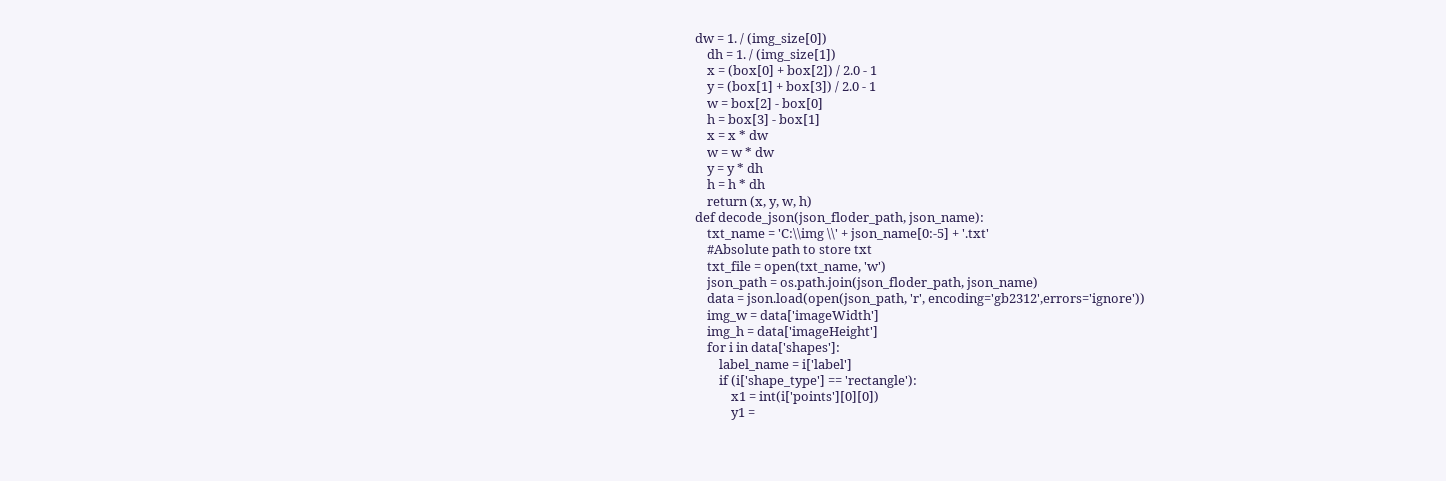dw = 1. / (img_size[0])
    dh = 1. / (img_size[1])
    x = (box[0] + box[2]) / 2.0 - 1
    y = (box[1] + box[3]) / 2.0 - 1
    w = box[2] - box[0]
    h = box[3] - box[1]
    x = x * dw
    w = w * dw
    y = y * dh
    h = h * dh
    return (x, y, w, h)
def decode_json(json_floder_path, json_name):
    txt_name = 'C:\\img \\' + json_name[0:-5] + '.txt'
    #Absolute path to store txt
    txt_file = open(txt_name, 'w')
    json_path = os.path.join(json_floder_path, json_name)
    data = json.load(open(json_path, 'r', encoding='gb2312',errors='ignore'))
    img_w = data['imageWidth']
    img_h = data['imageHeight']
    for i in data['shapes']:
        label_name = i['label']
        if (i['shape_type'] == 'rectangle'):
            x1 = int(i['points'][0][0])
            y1 =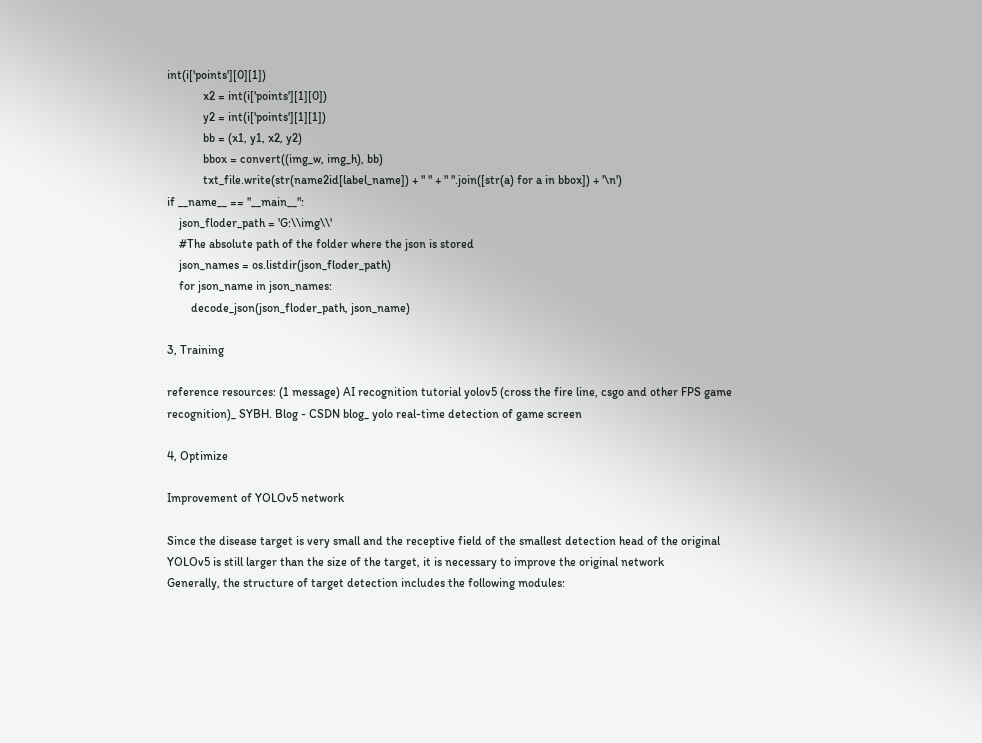int(i['points'][0][1])
            x2 = int(i['points'][1][0])
            y2 = int(i['points'][1][1])
            bb = (x1, y1, x2, y2)
            bbox = convert((img_w, img_h), bb)
            txt_file.write(str(name2id[label_name]) + " " + " ".join([str(a) for a in bbox]) + '\n')
if __name__ == "__main__":
    json_floder_path = 'G:\\img\\'
    #The absolute path of the folder where the json is stored
    json_names = os.listdir(json_floder_path)
    for json_name in json_names:
        decode_json(json_floder_path, json_name)

3, Training

reference resources: (1 message) AI recognition tutorial yolov5 (cross the fire line, csgo and other FPS game recognition)_ SYBH. Blog - CSDN blog_ yolo real-time detection of game screen

4, Optimize

Improvement of YOLOv5 network

Since the disease target is very small and the receptive field of the smallest detection head of the original YOLOv5 is still larger than the size of the target, it is necessary to improve the original network
Generally, the structure of target detection includes the following modules: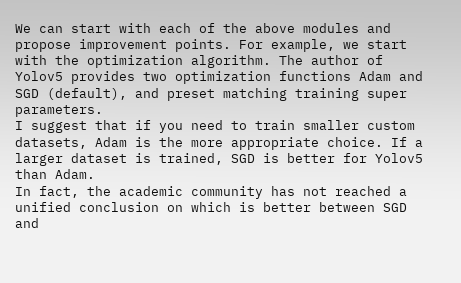We can start with each of the above modules and propose improvement points. For example, we start with the optimization algorithm. The author of Yolov5 provides two optimization functions Adam and SGD (default), and preset matching training super parameters.
I suggest that if you need to train smaller custom datasets, Adam is the more appropriate choice. If a larger dataset is trained, SGD is better for Yolov5 than Adam.
In fact, the academic community has not reached a unified conclusion on which is better between SGD and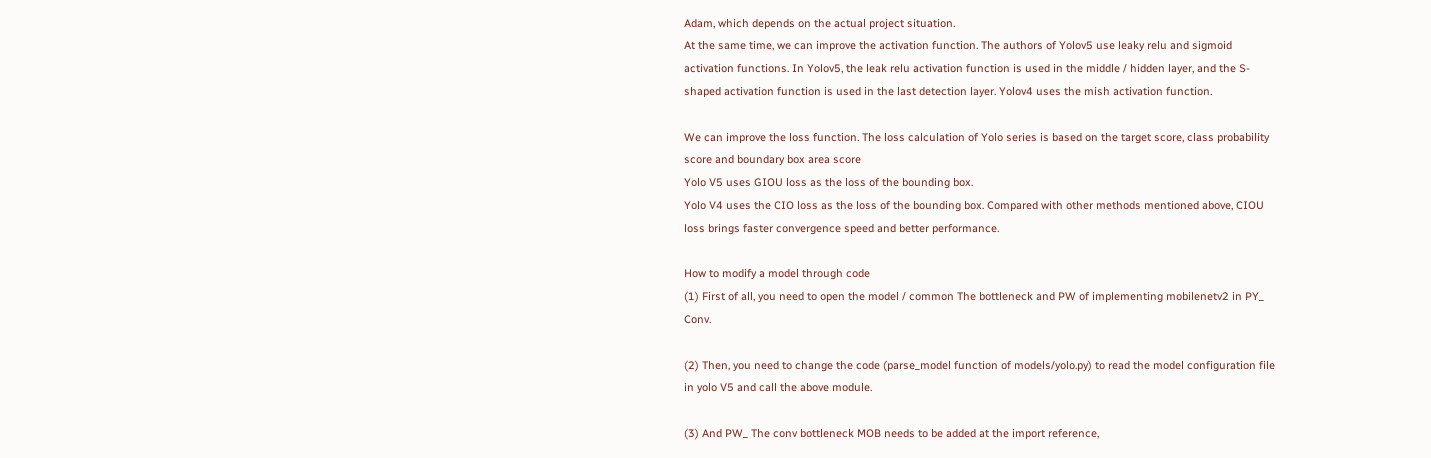Adam, which depends on the actual project situation.
At the same time, we can improve the activation function. The authors of Yolov5 use leaky relu and sigmoid activation functions. In Yolov5, the leak relu activation function is used in the middle / hidden layer, and the S-shaped activation function is used in the last detection layer. Yolov4 uses the mish activation function.

We can improve the loss function. The loss calculation of Yolo series is based on the target score, class probability score and boundary box area score
Yolo V5 uses GIOU loss as the loss of the bounding box.
Yolo V4 uses the CIO loss as the loss of the bounding box. Compared with other methods mentioned above, CIOU loss brings faster convergence speed and better performance.

How to modify a model through code
(1) First of all, you need to open the model / common The bottleneck and PW of implementing mobilenetv2 in PY_ Conv.

(2) Then, you need to change the code (parse_model function of models/yolo.py) to read the model configuration file in yolo V5 and call the above module.

(3) And PW_ The conv bottleneck MOB needs to be added at the import reference,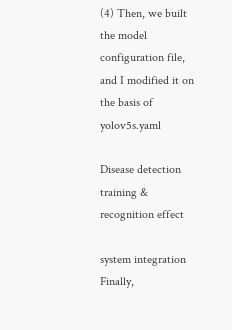(4) Then, we built the model configuration file, and I modified it on the basis of yolov5s.yaml

Disease detection training & recognition effect

system integration
Finally,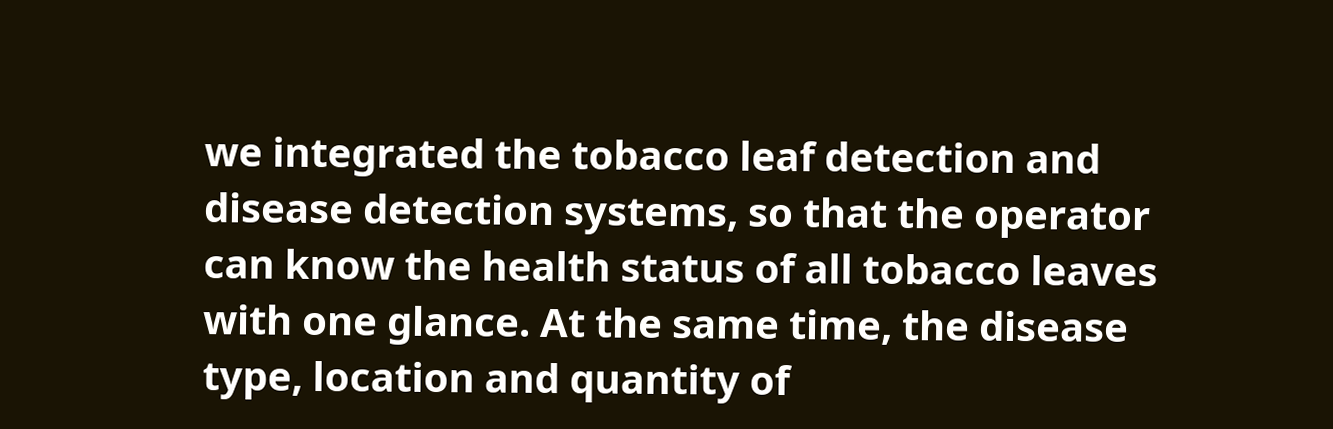we integrated the tobacco leaf detection and disease detection systems, so that the operator can know the health status of all tobacco leaves with one glance. At the same time, the disease type, location and quantity of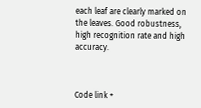each leaf are clearly marked on the leaves. Good robustness, high recognition rate and high accuracy.



Code link +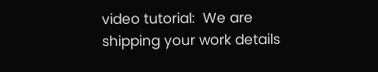video tutorial:  We are shipping your work details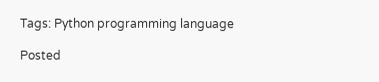Tags: Python programming language

Posted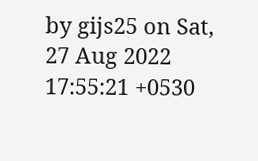by gijs25 on Sat, 27 Aug 2022 17:55:21 +0530